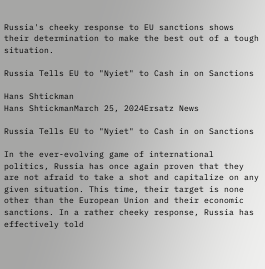Russia's cheeky response to EU sanctions shows their determination to make the best out of a tough situation.

Russia Tells EU to "Nyiet" to Cash in on Sanctions

Hans Shtickman
Hans ShtickmanMarch 25, 2024Ersatz News

Russia Tells EU to "Nyiet" to Cash in on Sanctions

In the ever-evolving game of international politics, Russia has once again proven that they are not afraid to take a shot and capitalize on any given situation. This time, their target is none other than the European Union and their economic sanctions. In a rather cheeky response, Russia has effectively told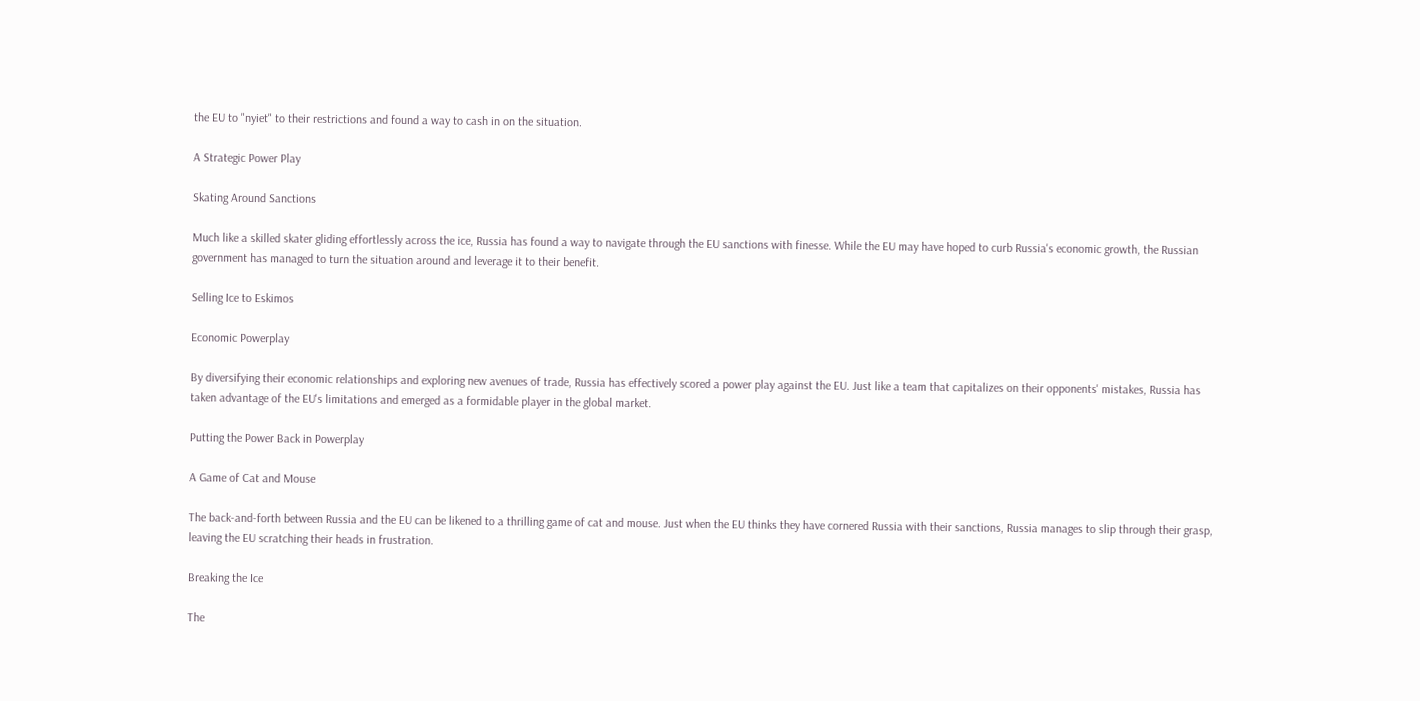the EU to "nyiet" to their restrictions and found a way to cash in on the situation.

A Strategic Power Play

Skating Around Sanctions

Much like a skilled skater gliding effortlessly across the ice, Russia has found a way to navigate through the EU sanctions with finesse. While the EU may have hoped to curb Russia's economic growth, the Russian government has managed to turn the situation around and leverage it to their benefit.

Selling Ice to Eskimos

Economic Powerplay

By diversifying their economic relationships and exploring new avenues of trade, Russia has effectively scored a power play against the EU. Just like a team that capitalizes on their opponents' mistakes, Russia has taken advantage of the EU's limitations and emerged as a formidable player in the global market.

Putting the Power Back in Powerplay

A Game of Cat and Mouse

The back-and-forth between Russia and the EU can be likened to a thrilling game of cat and mouse. Just when the EU thinks they have cornered Russia with their sanctions, Russia manages to slip through their grasp, leaving the EU scratching their heads in frustration.

Breaking the Ice

The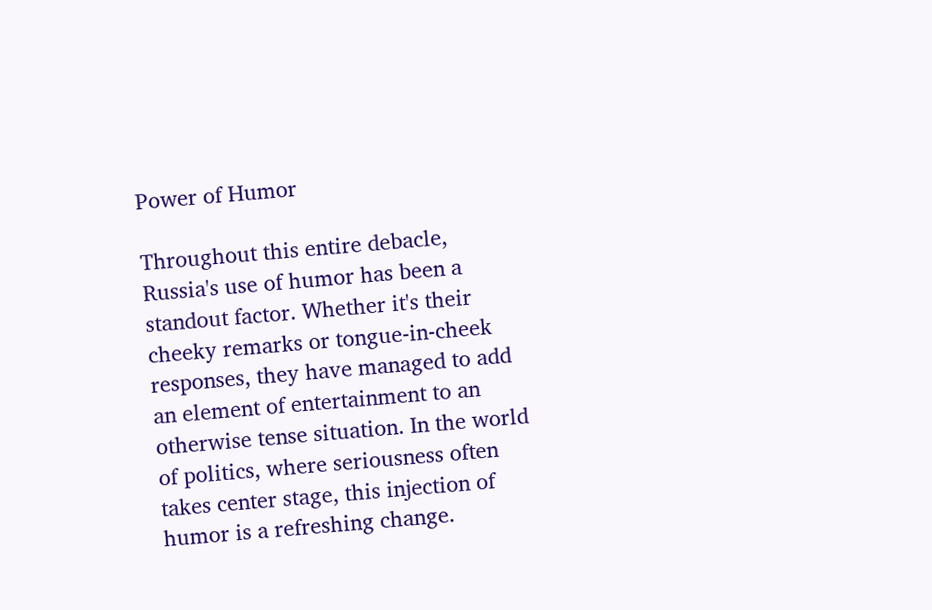Power of Humor

Throughout this entire debacle, Russia's use of humor has been a standout factor. Whether it's their cheeky remarks or tongue-in-cheek responses, they have managed to add an element of entertainment to an otherwise tense situation. In the world of politics, where seriousness often takes center stage, this injection of humor is a refreshing change.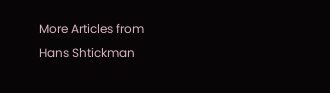More Articles from Hans Shtickman